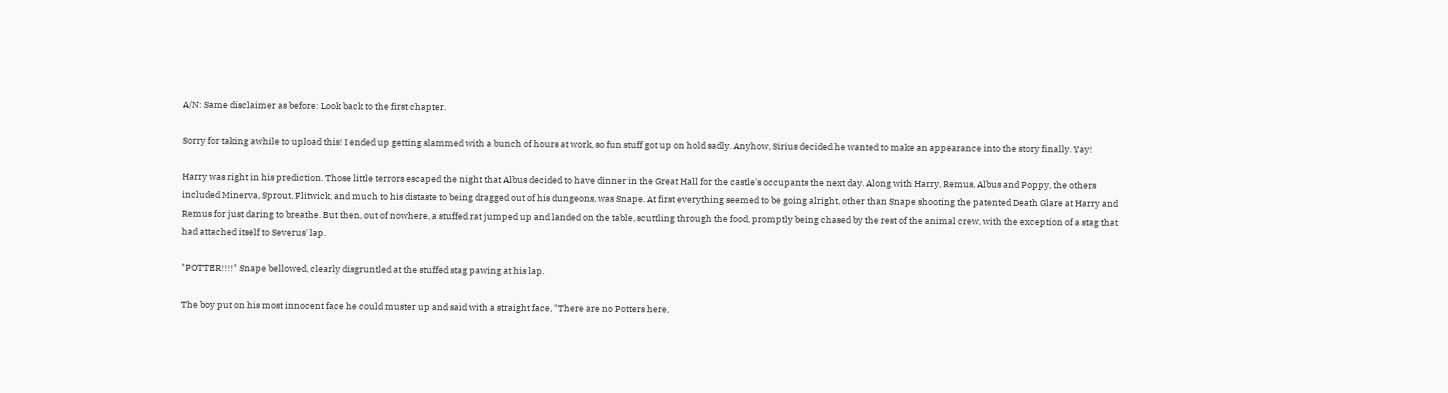A/N: Same disclaimer as before: Look back to the first chapter.

Sorry for taking awhile to upload this! I ended up getting slammed with a bunch of hours at work, so fun stuff got up on hold sadly. Anyhow, Sirius decided he wanted to make an appearance into the story finally. Yay!

Harry was right in his prediction. Those little terrors escaped the night that Albus decided to have dinner in the Great Hall for the castle's occupants the next day. Along with Harry, Remus, Albus and Poppy, the others included Minerva, Sprout, Flitwick, and much to his distaste to being dragged out of his dungeons, was Snape. At first everything seemed to be going alright, other than Snape shooting the patented Death Glare at Harry and Remus for just daring to breathe. But then, out of nowhere, a stuffed rat jumped up and landed on the table, scuttling through the food, promptly being chased by the rest of the animal crew, with the exception of a stag that had attached itself to Severus' lap.

"POTTER!!!!" Snape bellowed, clearly disgruntled at the stuffed stag pawing at his lap.

The boy put on his most innocent face he could muster up and said with a straight face, "There are no Potters here,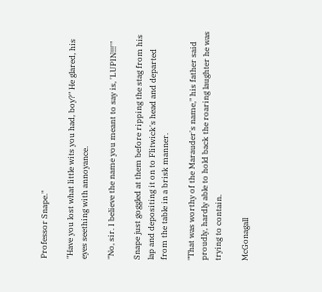Professor Snape."

"Have you lost what little wits you had, boy?" He glared, his eyes seething with annoyance.

"No, sir. I believe the name you meant to say is, 'LUPIN!!!'"

Snape just goggled at them before ripping the stag from his lap and depositing it on to Flitwick's head and departed from the table in a brisk manner.

"That was worthy of the Marauder's name," his father said proudly, hardly able to hold back the roaring laughter he was trying to contain.

McGonagall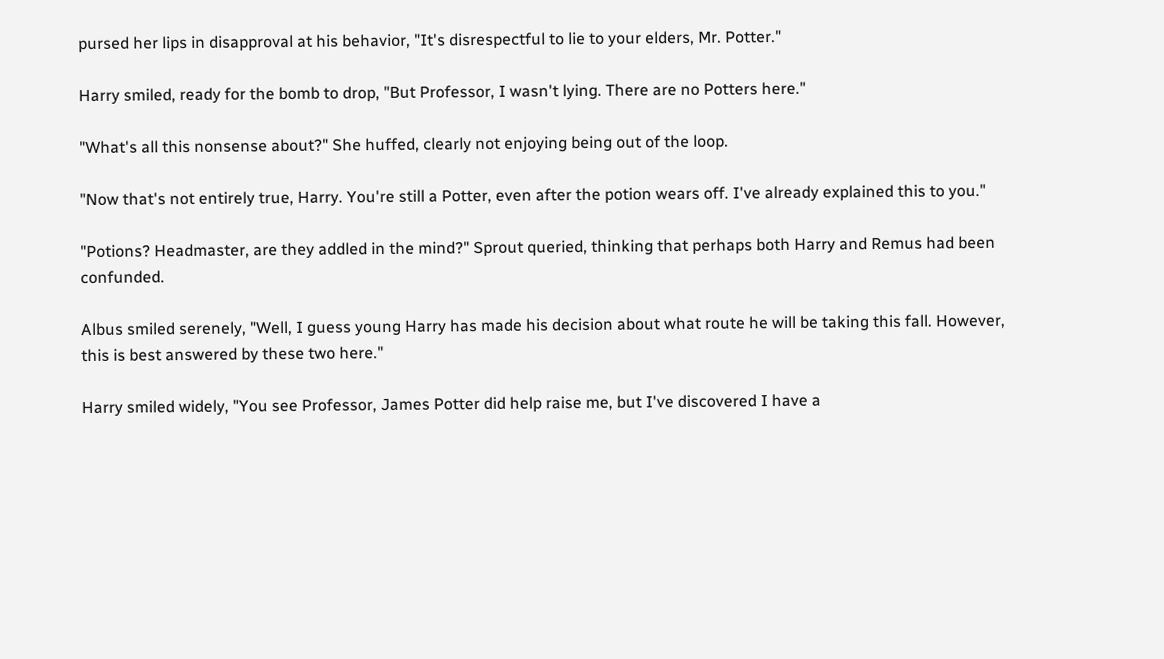pursed her lips in disapproval at his behavior, "It's disrespectful to lie to your elders, Mr. Potter."

Harry smiled, ready for the bomb to drop, "But Professor, I wasn't lying. There are no Potters here."

"What's all this nonsense about?" She huffed, clearly not enjoying being out of the loop.

"Now that's not entirely true, Harry. You're still a Potter, even after the potion wears off. I've already explained this to you."

"Potions? Headmaster, are they addled in the mind?" Sprout queried, thinking that perhaps both Harry and Remus had been confunded.

Albus smiled serenely, "Well, I guess young Harry has made his decision about what route he will be taking this fall. However, this is best answered by these two here."

Harry smiled widely, "You see Professor, James Potter did help raise me, but I've discovered I have a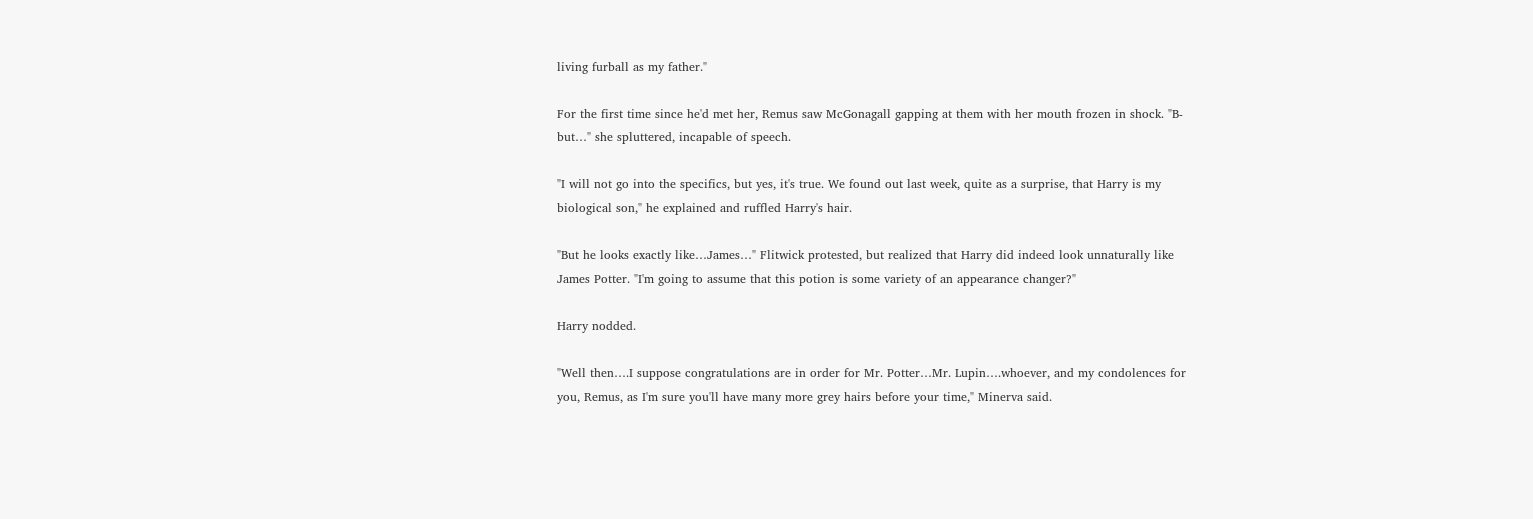living furball as my father."

For the first time since he'd met her, Remus saw McGonagall gapping at them with her mouth frozen in shock. "B-but…" she spluttered, incapable of speech.

"I will not go into the specifics, but yes, it's true. We found out last week, quite as a surprise, that Harry is my biological son," he explained and ruffled Harry's hair.

"But he looks exactly like…James…" Flitwick protested, but realized that Harry did indeed look unnaturally like James Potter. "I'm going to assume that this potion is some variety of an appearance changer?"

Harry nodded.

"Well then….I suppose congratulations are in order for Mr. Potter…Mr. Lupin….whoever, and my condolences for you, Remus, as I'm sure you'll have many more grey hairs before your time," Minerva said.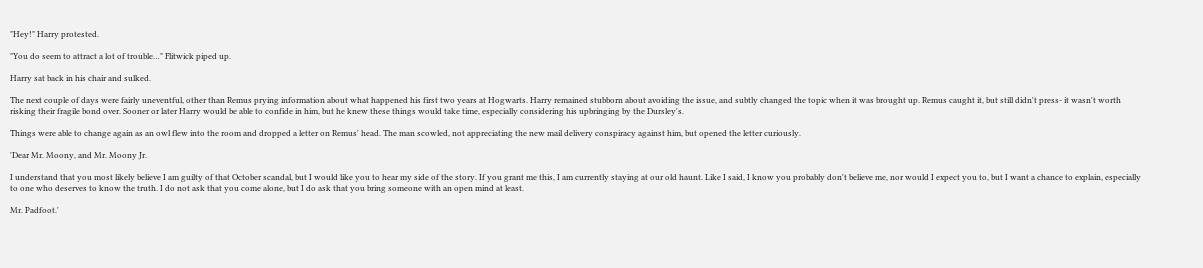"Hey!" Harry protested.

"You do seem to attract a lot of trouble…" Flitwick piped up.

Harry sat back in his chair and sulked.

The next couple of days were fairly uneventful, other than Remus prying information about what happened his first two years at Hogwarts. Harry remained stubborn about avoiding the issue, and subtly changed the topic when it was brought up. Remus caught it, but still didn't press- it wasn't worth risking their fragile bond over. Sooner or later Harry would be able to confide in him, but he knew these things would take time, especially considering his upbringing by the Dursley's.

Things were able to change again as an owl flew into the room and dropped a letter on Remus' head. The man scowled, not appreciating the new mail delivery conspiracy against him, but opened the letter curiously.

'Dear Mr. Moony, and Mr. Moony Jr.

I understand that you most likely believe I am guilty of that October scandal, but I would like you to hear my side of the story. If you grant me this, I am currently staying at our old haunt. Like I said, I know you probably don't believe me, nor would I expect you to, but I want a chance to explain, especially to one who deserves to know the truth. I do not ask that you come alone, but I do ask that you bring someone with an open mind at least.

Mr. Padfoot.'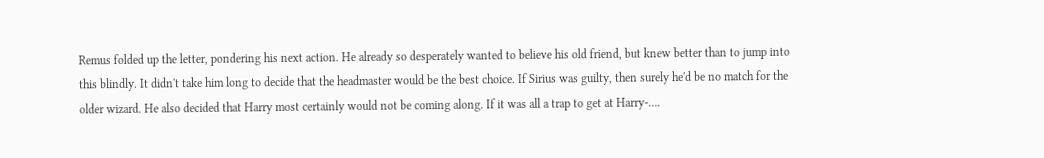Remus folded up the letter, pondering his next action. He already so desperately wanted to believe his old friend, but knew better than to jump into this blindly. It didn't take him long to decide that the headmaster would be the best choice. If Sirius was guilty, then surely he'd be no match for the older wizard. He also decided that Harry most certainly would not be coming along. If it was all a trap to get at Harry-….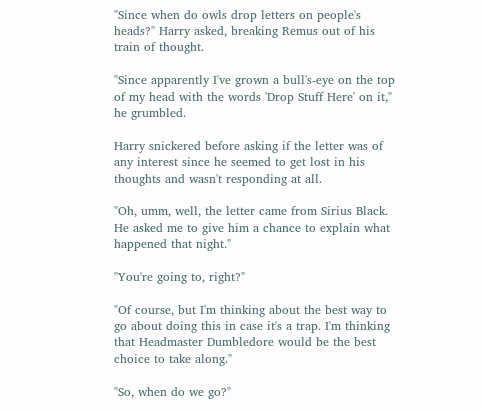"Since when do owls drop letters on people's heads?" Harry asked, breaking Remus out of his train of thought.

"Since apparently I've grown a bull's-eye on the top of my head with the words 'Drop Stuff Here' on it," he grumbled.

Harry snickered before asking if the letter was of any interest since he seemed to get lost in his thoughts and wasn't responding at all.

"Oh, umm, well, the letter came from Sirius Black. He asked me to give him a chance to explain what happened that night."

"You're going to, right?"

"Of course, but I'm thinking about the best way to go about doing this in case it's a trap. I'm thinking that Headmaster Dumbledore would be the best choice to take along."

"So, when do we go?"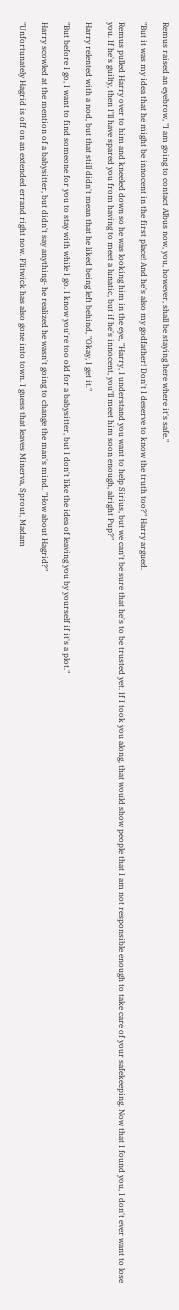Remus raised an eyebrow, "I am going to contact Albus now, you, however, shall be staying here where it's safe."

"But it was my idea that he might be innocent in the first place! And he's also my godfather! Don't I deserve to know the truth too?" Harry argued.

Remus pulled Harry over to him and kneeled down so he was looking him in the eye, "Harry, I understand you want to help Sirius, but we can't be sure that he's to be trusted yet. If I took you along, that would show people that I am not responsible enough to take care of your safekeeping. Now that I found you, I don't ever want to lose you. If he's guilty, then I'll have spared you from having to meet a lunatic, but if he's innocent, you'll meet him soon enough, alright Pup?"

Harry relented with a nod, but that still didn't mean that he liked being left behind, "Okay, I get it."

"But before I go, I want to find someone for you to stay with while I go. I know you're too old for a babysitter, but I don't like the idea of leaving you by yourself if it's a plot."

Harry scowled at the mention of a babysitter, but didn't say anything- he realized he wasn't going to change the man's mind. "How about Hagrid?"

"Unfortunately Hagrid is off on an extended errand right now. Flitwick has also gone into town. I guess that leaves Minerva, Sprout, Madam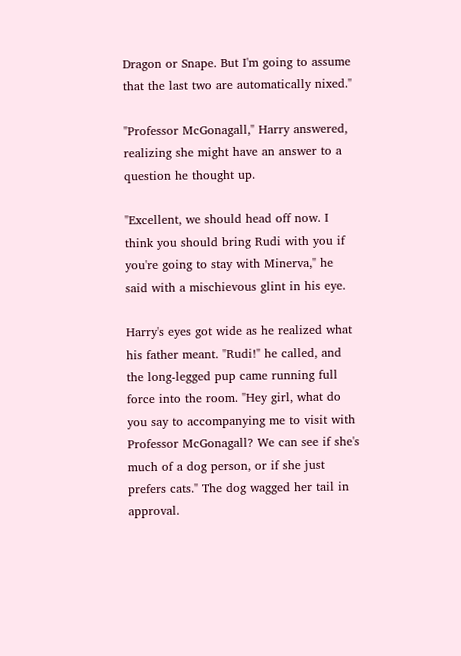Dragon or Snape. But I'm going to assume that the last two are automatically nixed."

"Professor McGonagall," Harry answered, realizing she might have an answer to a question he thought up.

"Excellent, we should head off now. I think you should bring Rudi with you if you're going to stay with Minerva," he said with a mischievous glint in his eye.

Harry's eyes got wide as he realized what his father meant. "Rudi!" he called, and the long-legged pup came running full force into the room. "Hey girl, what do you say to accompanying me to visit with Professor McGonagall? We can see if she's much of a dog person, or if she just prefers cats." The dog wagged her tail in approval.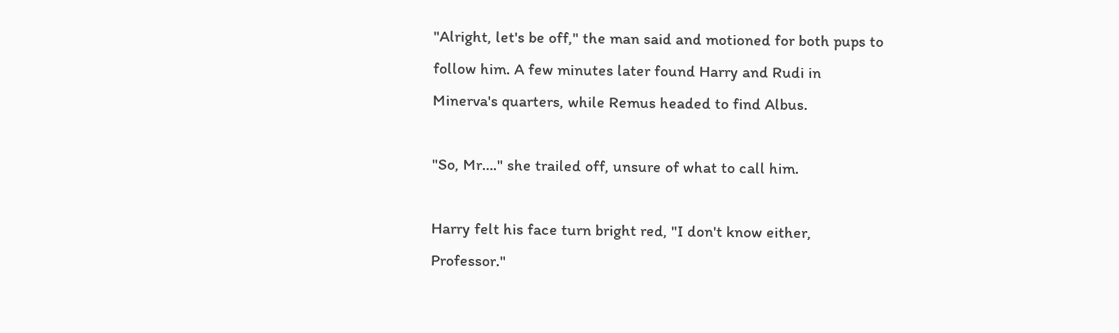"Alright, let's be off," the man said and motioned for both pups to follow him. A few minutes later found Harry and Rudi in Minerva's quarters, while Remus headed to find Albus.

"So, Mr…." she trailed off, unsure of what to call him.

Harry felt his face turn bright red, "I don't know either, Professor."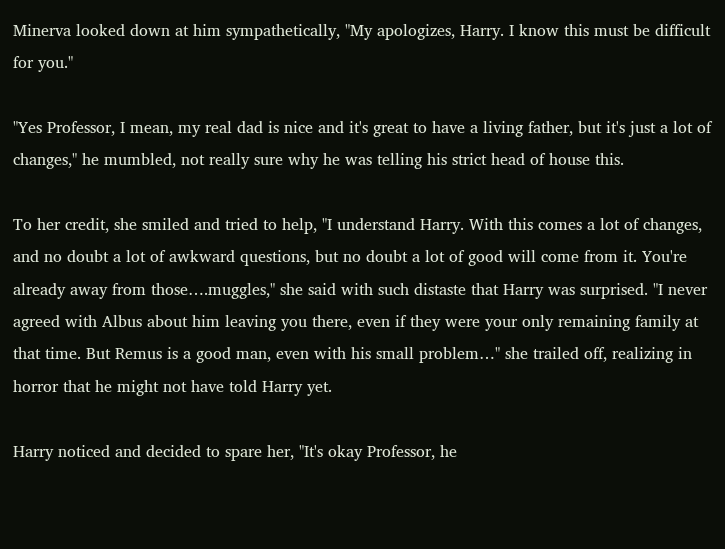Minerva looked down at him sympathetically, "My apologizes, Harry. I know this must be difficult for you."

"Yes Professor, I mean, my real dad is nice and it's great to have a living father, but it's just a lot of changes," he mumbled, not really sure why he was telling his strict head of house this.

To her credit, she smiled and tried to help, "I understand Harry. With this comes a lot of changes, and no doubt a lot of awkward questions, but no doubt a lot of good will come from it. You're already away from those….muggles," she said with such distaste that Harry was surprised. "I never agreed with Albus about him leaving you there, even if they were your only remaining family at that time. But Remus is a good man, even with his small problem…" she trailed off, realizing in horror that he might not have told Harry yet.

Harry noticed and decided to spare her, "It's okay Professor, he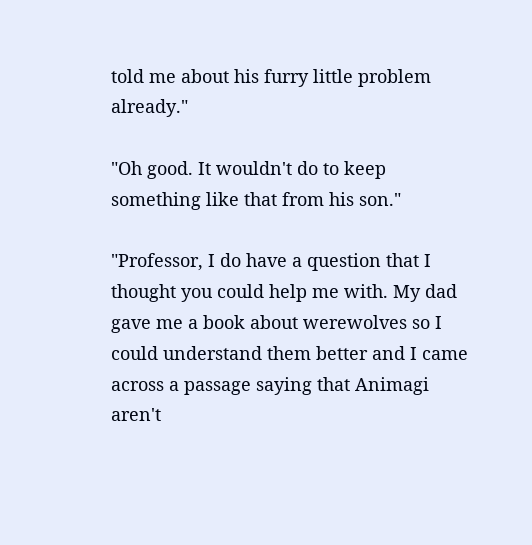told me about his furry little problem already."

"Oh good. It wouldn't do to keep something like that from his son."

"Professor, I do have a question that I thought you could help me with. My dad gave me a book about werewolves so I could understand them better and I came across a passage saying that Animagi aren't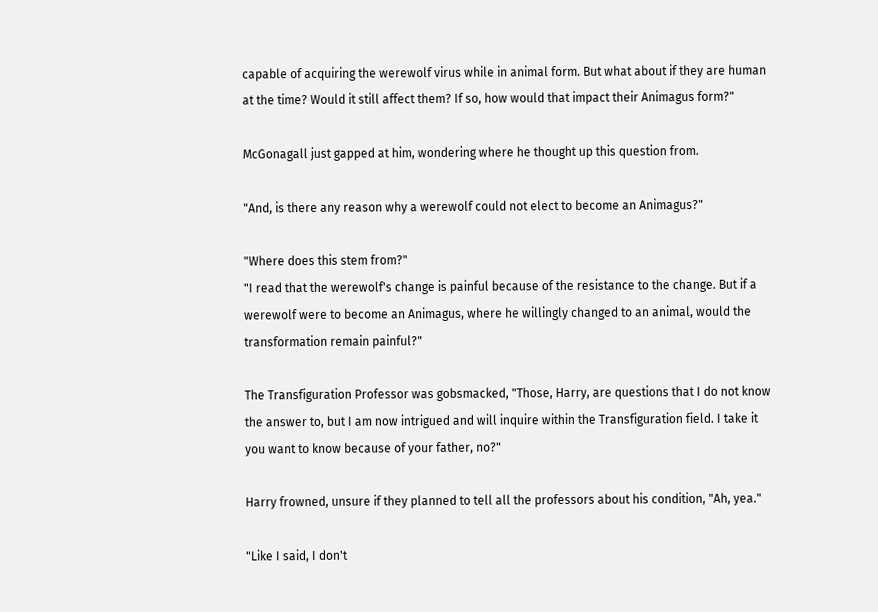capable of acquiring the werewolf virus while in animal form. But what about if they are human at the time? Would it still affect them? If so, how would that impact their Animagus form?"

McGonagall just gapped at him, wondering where he thought up this question from.

"And, is there any reason why a werewolf could not elect to become an Animagus?"

"Where does this stem from?"
"I read that the werewolf's change is painful because of the resistance to the change. But if a werewolf were to become an Animagus, where he willingly changed to an animal, would the transformation remain painful?"

The Transfiguration Professor was gobsmacked, "Those, Harry, are questions that I do not know the answer to, but I am now intrigued and will inquire within the Transfiguration field. I take it you want to know because of your father, no?"

Harry frowned, unsure if they planned to tell all the professors about his condition, "Ah, yea."

"Like I said, I don't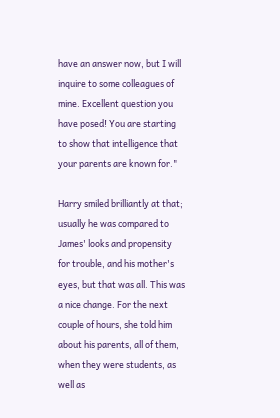have an answer now, but I will inquire to some colleagues of mine. Excellent question you have posed! You are starting to show that intelligence that your parents are known for."

Harry smiled brilliantly at that; usually he was compared to James' looks and propensity for trouble, and his mother's eyes, but that was all. This was a nice change. For the next couple of hours, she told him about his parents, all of them, when they were students, as well as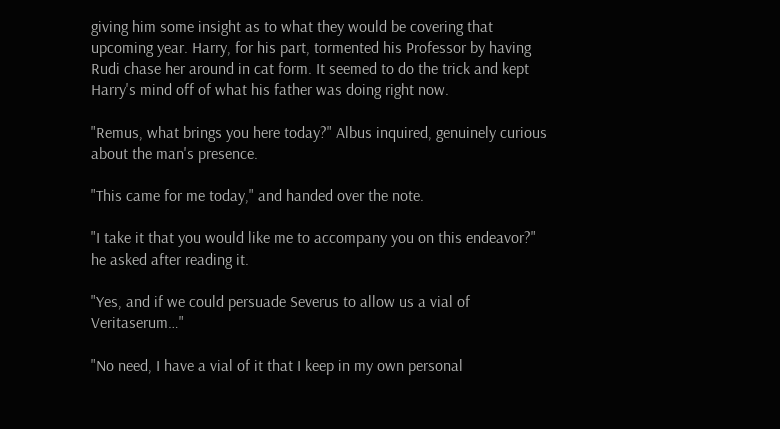giving him some insight as to what they would be covering that upcoming year. Harry, for his part, tormented his Professor by having Rudi chase her around in cat form. It seemed to do the trick and kept Harry's mind off of what his father was doing right now.

"Remus, what brings you here today?" Albus inquired, genuinely curious about the man's presence.

"This came for me today," and handed over the note.

"I take it that you would like me to accompany you on this endeavor?" he asked after reading it.

"Yes, and if we could persuade Severus to allow us a vial of Veritaserum…"

"No need, I have a vial of it that I keep in my own personal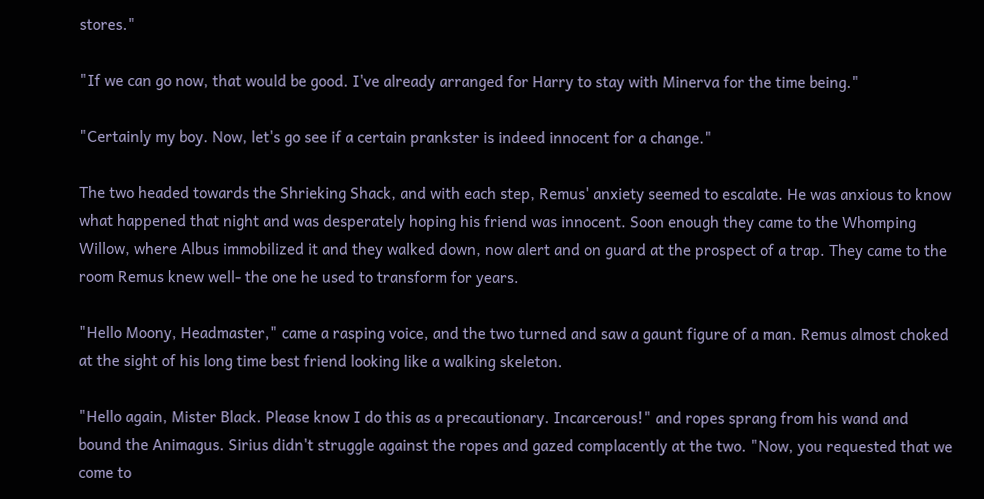stores."

"If we can go now, that would be good. I've already arranged for Harry to stay with Minerva for the time being."

"Certainly my boy. Now, let's go see if a certain prankster is indeed innocent for a change."

The two headed towards the Shrieking Shack, and with each step, Remus' anxiety seemed to escalate. He was anxious to know what happened that night and was desperately hoping his friend was innocent. Soon enough they came to the Whomping Willow, where Albus immobilized it and they walked down, now alert and on guard at the prospect of a trap. They came to the room Remus knew well- the one he used to transform for years.

"Hello Moony, Headmaster," came a rasping voice, and the two turned and saw a gaunt figure of a man. Remus almost choked at the sight of his long time best friend looking like a walking skeleton.

"Hello again, Mister Black. Please know I do this as a precautionary. Incarcerous!" and ropes sprang from his wand and bound the Animagus. Sirius didn't struggle against the ropes and gazed complacently at the two. "Now, you requested that we come to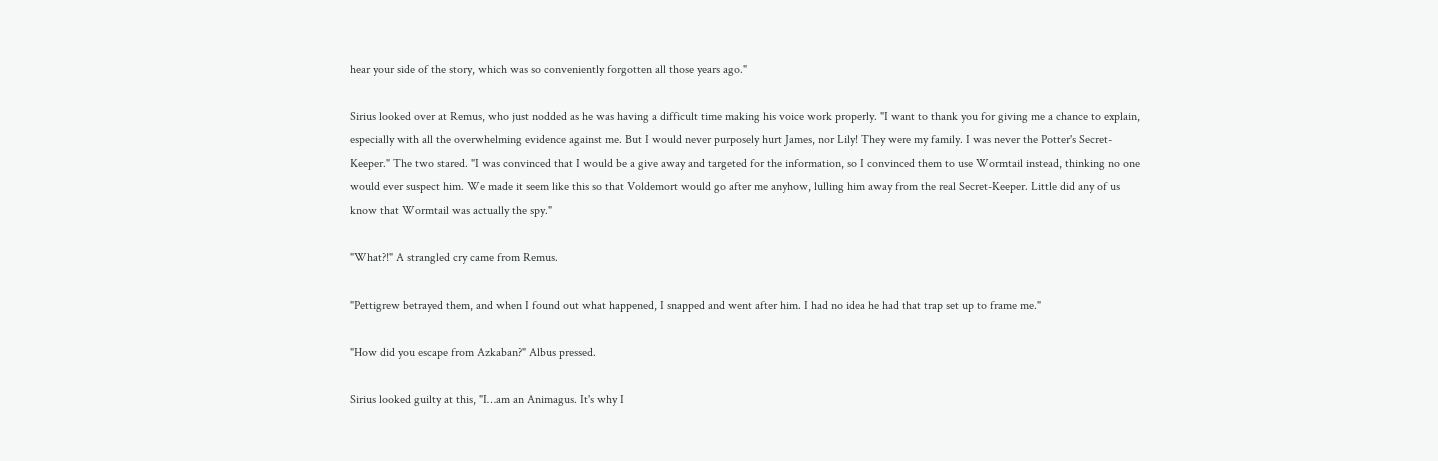hear your side of the story, which was so conveniently forgotten all those years ago."

Sirius looked over at Remus, who just nodded as he was having a difficult time making his voice work properly. "I want to thank you for giving me a chance to explain, especially with all the overwhelming evidence against me. But I would never purposely hurt James, nor Lily! They were my family. I was never the Potter's Secret-Keeper." The two stared. "I was convinced that I would be a give away and targeted for the information, so I convinced them to use Wormtail instead, thinking no one would ever suspect him. We made it seem like this so that Voldemort would go after me anyhow, lulling him away from the real Secret-Keeper. Little did any of us know that Wormtail was actually the spy."

"What?!" A strangled cry came from Remus.

"Pettigrew betrayed them, and when I found out what happened, I snapped and went after him. I had no idea he had that trap set up to frame me."

"How did you escape from Azkaban?" Albus pressed.

Sirius looked guilty at this, "I…am an Animagus. It's why I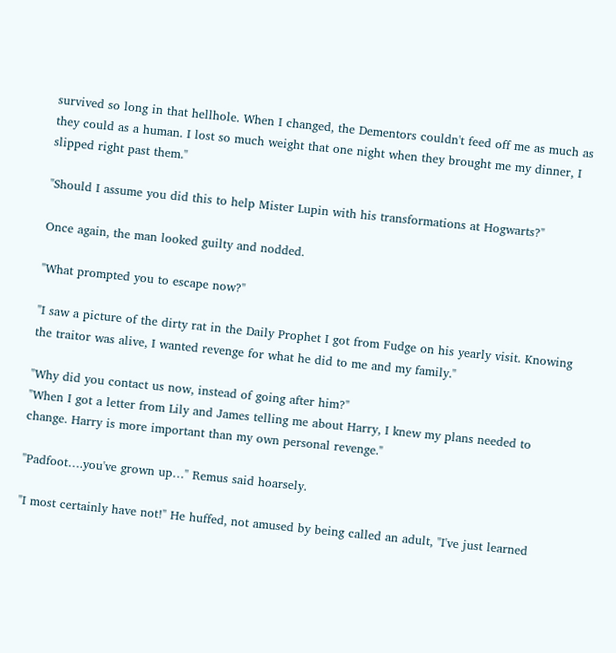survived so long in that hellhole. When I changed, the Dementors couldn't feed off me as much as they could as a human. I lost so much weight that one night when they brought me my dinner, I slipped right past them."

"Should I assume you did this to help Mister Lupin with his transformations at Hogwarts?"

Once again, the man looked guilty and nodded.

"What prompted you to escape now?"

"I saw a picture of the dirty rat in the Daily Prophet I got from Fudge on his yearly visit. Knowing the traitor was alive, I wanted revenge for what he did to me and my family."

"Why did you contact us now, instead of going after him?"
"When I got a letter from Lily and James telling me about Harry, I knew my plans needed to change. Harry is more important than my own personal revenge."

"Padfoot….you've grown up…" Remus said hoarsely.

"I most certainly have not!" He huffed, not amused by being called an adult, "I've just learned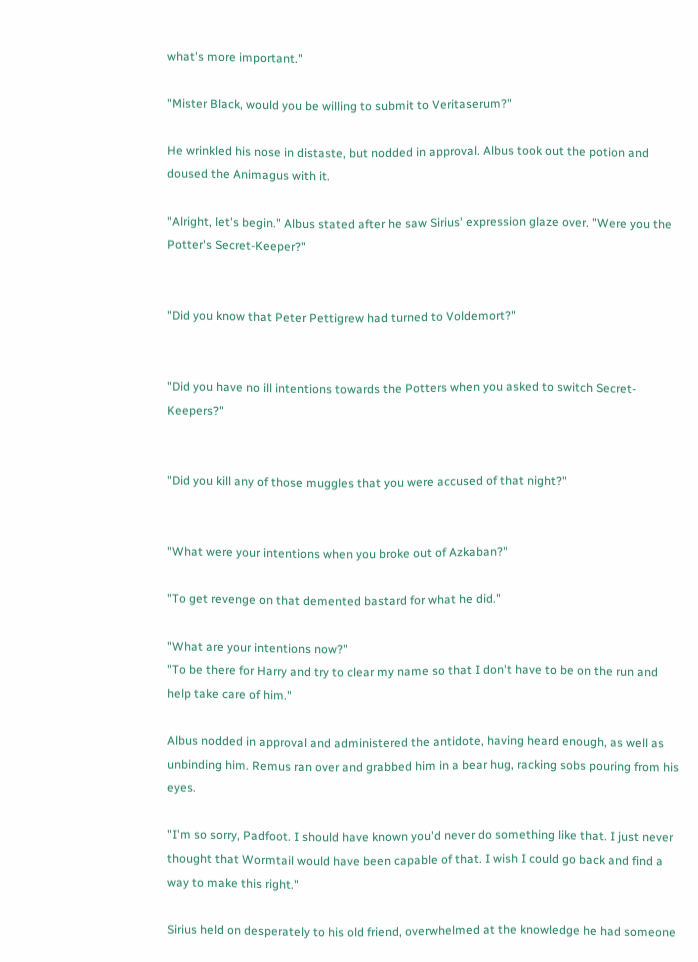what's more important."

"Mister Black, would you be willing to submit to Veritaserum?"

He wrinkled his nose in distaste, but nodded in approval. Albus took out the potion and doused the Animagus with it.

"Alright, let's begin." Albus stated after he saw Sirius' expression glaze over. "Were you the Potter's Secret-Keeper?"


"Did you know that Peter Pettigrew had turned to Voldemort?"


"Did you have no ill intentions towards the Potters when you asked to switch Secret-Keepers?"


"Did you kill any of those muggles that you were accused of that night?"


"What were your intentions when you broke out of Azkaban?"

"To get revenge on that demented bastard for what he did."

"What are your intentions now?"
"To be there for Harry and try to clear my name so that I don't have to be on the run and help take care of him."

Albus nodded in approval and administered the antidote, having heard enough, as well as unbinding him. Remus ran over and grabbed him in a bear hug, racking sobs pouring from his eyes.

"I'm so sorry, Padfoot. I should have known you'd never do something like that. I just never thought that Wormtail would have been capable of that. I wish I could go back and find a way to make this right."

Sirius held on desperately to his old friend, overwhelmed at the knowledge he had someone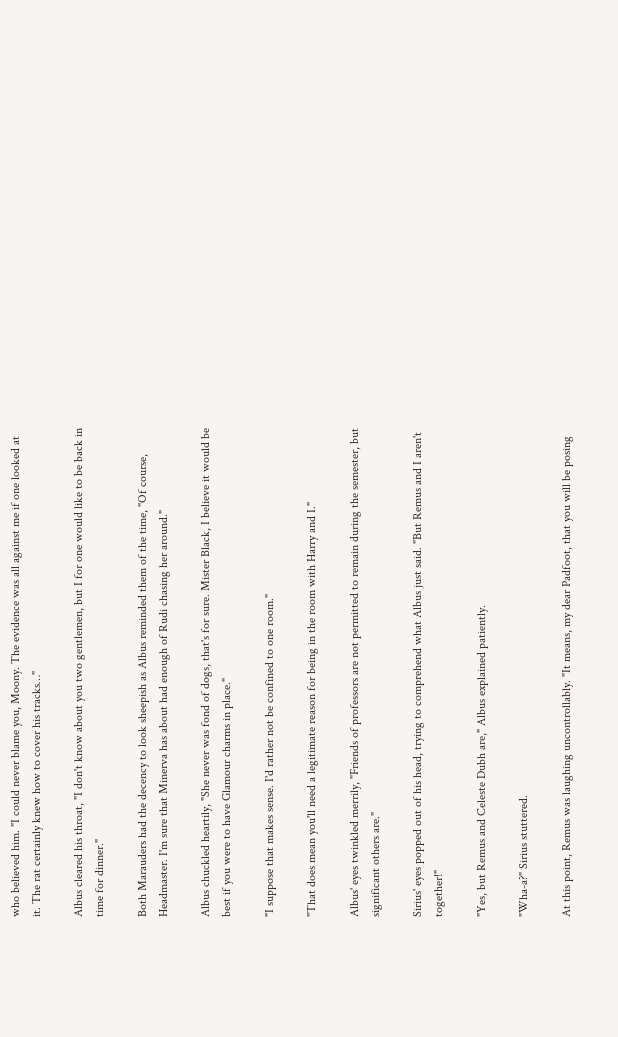who believed him. "I could never blame you, Moony. The evidence was all against me if one looked at it. The rat certainly knew how to cover his tracks…"

Albus cleared his throat, "I don't know about you two gentlemen, but I for one would like to be back in time for dinner."

Both Marauders had the decency to look sheepish as Albus reminded them of the time, "Of course, Headmaster. I'm sure that Minerva has about had enough of Rudi chasing her around."

Albus chuckled heartily, "She never was fond of dogs, that's for sure. Mister Black, I believe it would be best if you were to have Glamour charms in place."

"I suppose that makes sense. I'd rather not be confined to one room."

"That does mean you'll need a legitimate reason for being in the room with Harry and I."

Albus' eyes twinkled merrily, "Friends of professors are not permitted to remain during the semester, but significant others are."

Sirius' eyes popped out of his head, trying to comprehend what Albus just said. "But Remus and I aren't together!"

"Yes, but Remus and Celeste Dubh are," Albus explained patiently.

"Wha-a?" Sirius stuttered.

At this point, Remus was laughing uncontrollably. "It means, my dear Padfoot, that you will be posing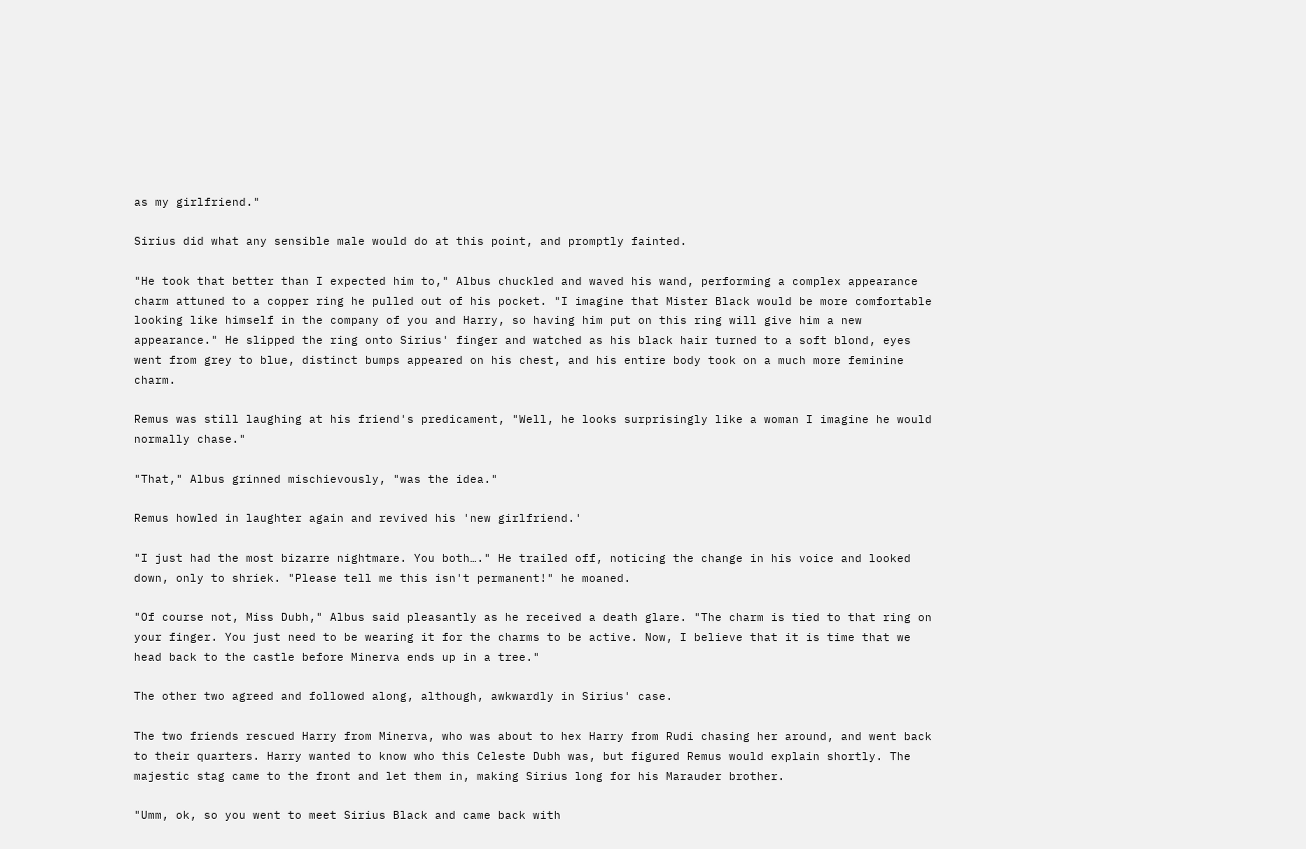as my girlfriend."

Sirius did what any sensible male would do at this point, and promptly fainted.

"He took that better than I expected him to," Albus chuckled and waved his wand, performing a complex appearance charm attuned to a copper ring he pulled out of his pocket. "I imagine that Mister Black would be more comfortable looking like himself in the company of you and Harry, so having him put on this ring will give him a new appearance." He slipped the ring onto Sirius' finger and watched as his black hair turned to a soft blond, eyes went from grey to blue, distinct bumps appeared on his chest, and his entire body took on a much more feminine charm.

Remus was still laughing at his friend's predicament, "Well, he looks surprisingly like a woman I imagine he would normally chase."

"That," Albus grinned mischievously, "was the idea."

Remus howled in laughter again and revived his 'new girlfriend.'

"I just had the most bizarre nightmare. You both…." He trailed off, noticing the change in his voice and looked down, only to shriek. "Please tell me this isn't permanent!" he moaned.

"Of course not, Miss Dubh," Albus said pleasantly as he received a death glare. "The charm is tied to that ring on your finger. You just need to be wearing it for the charms to be active. Now, I believe that it is time that we head back to the castle before Minerva ends up in a tree."

The other two agreed and followed along, although, awkwardly in Sirius' case.

The two friends rescued Harry from Minerva, who was about to hex Harry from Rudi chasing her around, and went back to their quarters. Harry wanted to know who this Celeste Dubh was, but figured Remus would explain shortly. The majestic stag came to the front and let them in, making Sirius long for his Marauder brother.

"Umm, ok, so you went to meet Sirius Black and came back with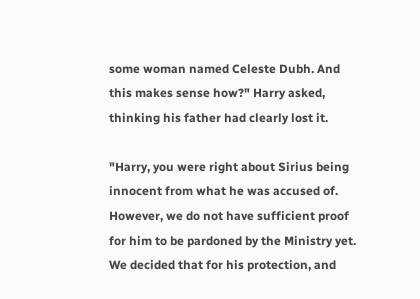some woman named Celeste Dubh. And this makes sense how?" Harry asked, thinking his father had clearly lost it.

"Harry, you were right about Sirius being innocent from what he was accused of. However, we do not have sufficient proof for him to be pardoned by the Ministry yet. We decided that for his protection, and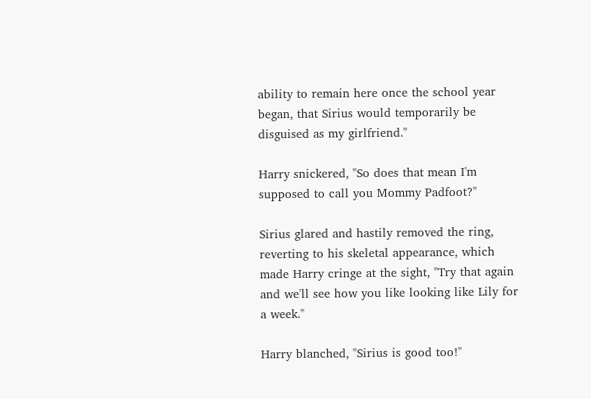ability to remain here once the school year began, that Sirius would temporarily be disguised as my girlfriend."

Harry snickered, "So does that mean I'm supposed to call you Mommy Padfoot?"

Sirius glared and hastily removed the ring, reverting to his skeletal appearance, which made Harry cringe at the sight, "Try that again and we'll see how you like looking like Lily for a week."

Harry blanched, "Sirius is good too!"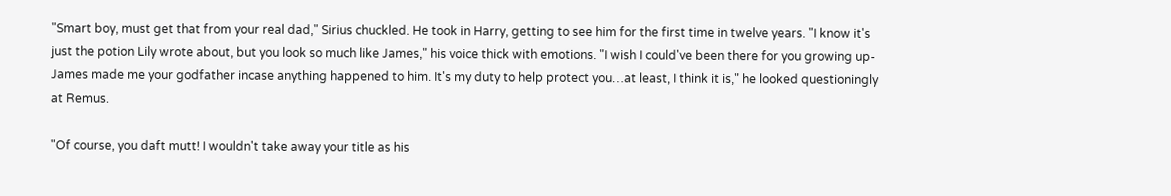"Smart boy, must get that from your real dad," Sirius chuckled. He took in Harry, getting to see him for the first time in twelve years. "I know it's just the potion Lily wrote about, but you look so much like James," his voice thick with emotions. "I wish I could've been there for you growing up- James made me your godfather incase anything happened to him. It's my duty to help protect you…at least, I think it is," he looked questioningly at Remus.

"Of course, you daft mutt! I wouldn't take away your title as his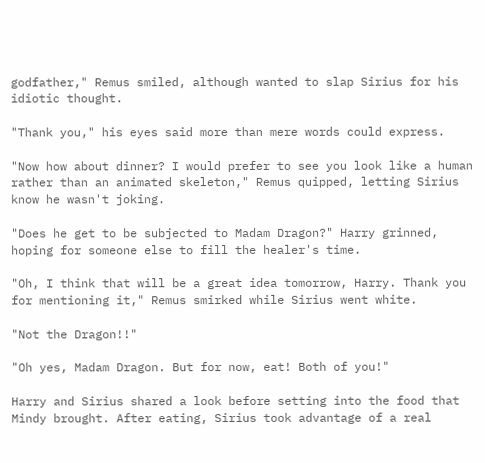godfather," Remus smiled, although wanted to slap Sirius for his idiotic thought.

"Thank you," his eyes said more than mere words could express.

"Now how about dinner? I would prefer to see you look like a human rather than an animated skeleton," Remus quipped, letting Sirius know he wasn't joking.

"Does he get to be subjected to Madam Dragon?" Harry grinned, hoping for someone else to fill the healer's time.

"Oh, I think that will be a great idea tomorrow, Harry. Thank you for mentioning it," Remus smirked while Sirius went white.

"Not the Dragon!!"

"Oh yes, Madam Dragon. But for now, eat! Both of you!"

Harry and Sirius shared a look before setting into the food that Mindy brought. After eating, Sirius took advantage of a real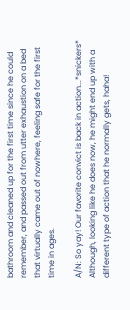bathroom and cleaned up for the first time since he could remember, and passed out from utter exhaustion on a bed that virtually came out of nowhere, feeling safe for the first time in ages.

A/N: So yay! Our favorite convict is back in action...*snickers* Although, looking like he does now, he might end up with a different type of action that he normally gets, haha!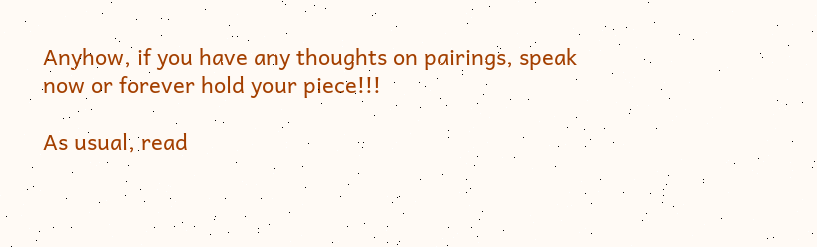Anyhow, if you have any thoughts on pairings, speak now or forever hold your piece!!!

As usual, read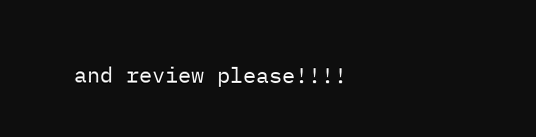and review please!!!!